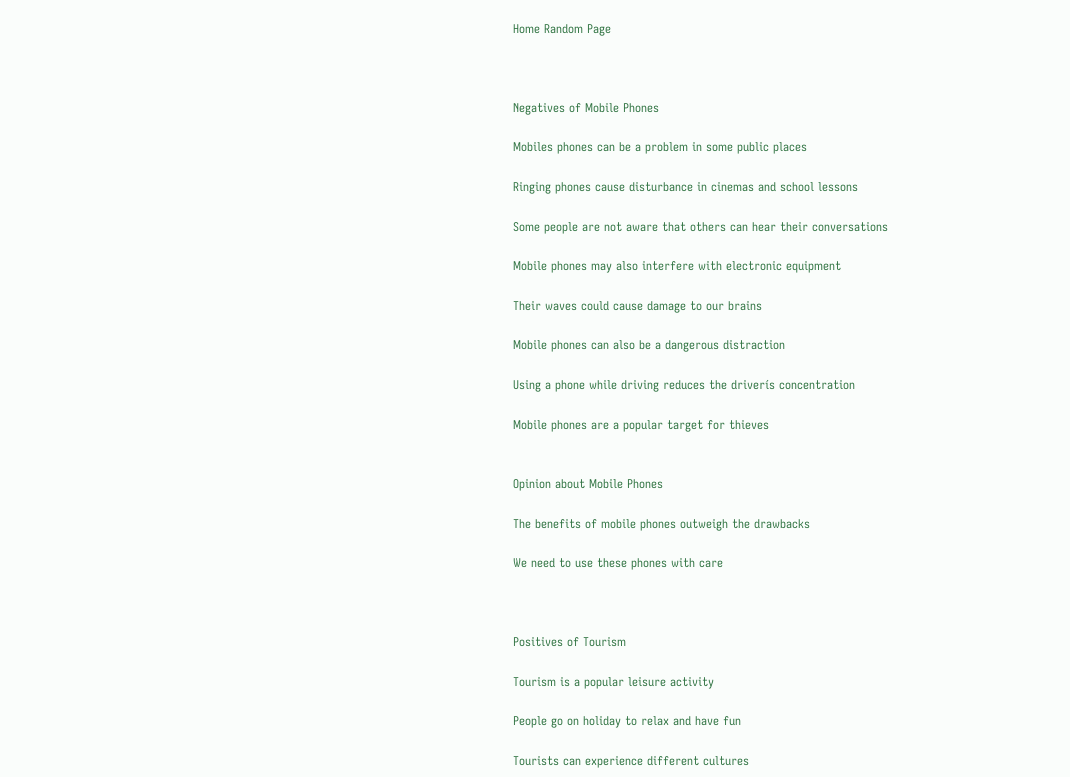Home Random Page



Negatives of Mobile Phones

Mobiles phones can be a problem in some public places

Ringing phones cause disturbance in cinemas and school lessons

Some people are not aware that others can hear their conversations

Mobile phones may also interfere with electronic equipment

Their waves could cause damage to our brains

Mobile phones can also be a dangerous distraction

Using a phone while driving reduces the driverís concentration

Mobile phones are a popular target for thieves


Opinion about Mobile Phones

The benefits of mobile phones outweigh the drawbacks

We need to use these phones with care



Positives of Tourism

Tourism is a popular leisure activity

People go on holiday to relax and have fun

Tourists can experience different cultures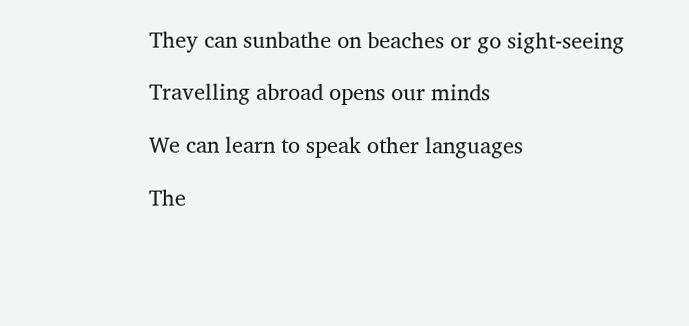They can sunbathe on beaches or go sight-seeing

Travelling abroad opens our minds

We can learn to speak other languages

The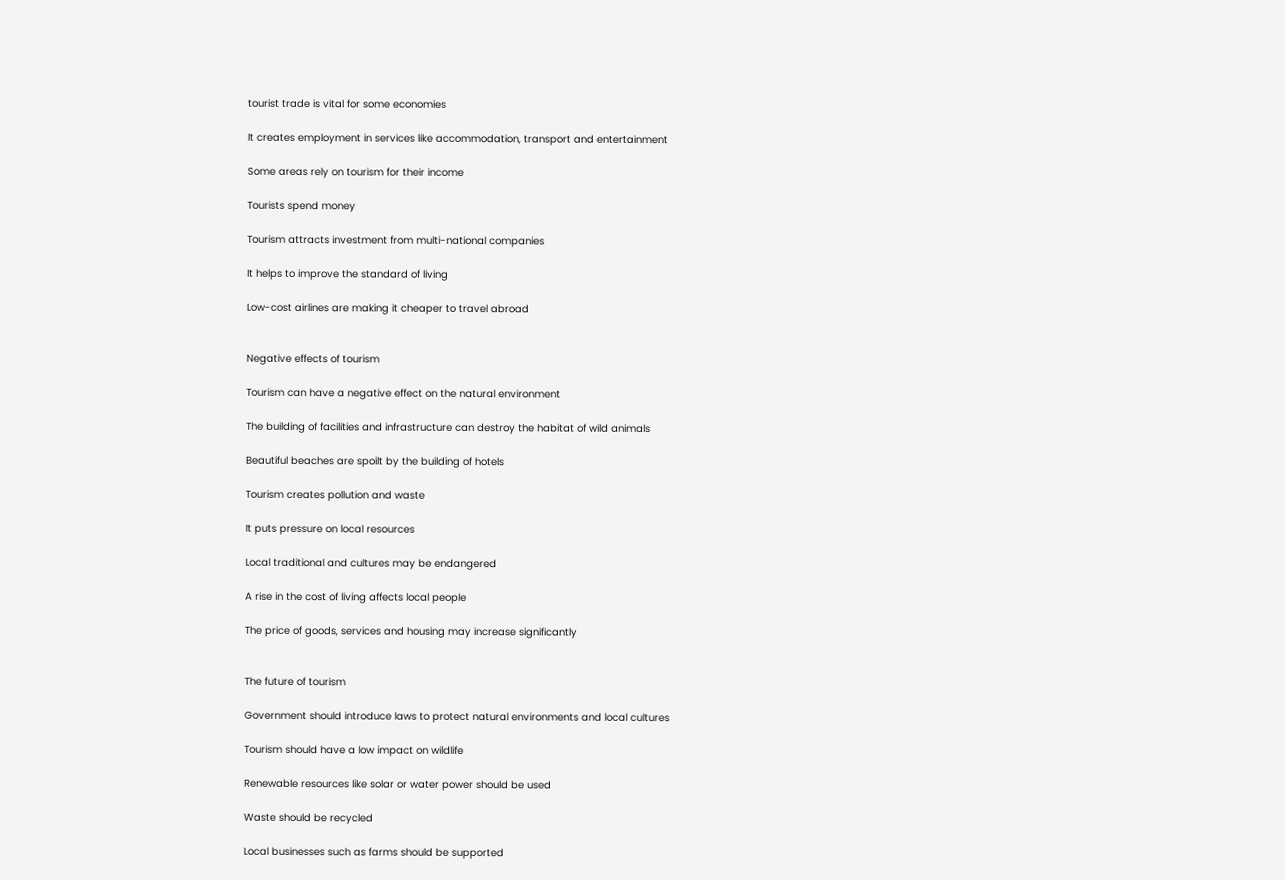tourist trade is vital for some economies

It creates employment in services like accommodation, transport and entertainment

Some areas rely on tourism for their income

Tourists spend money

Tourism attracts investment from multi-national companies

It helps to improve the standard of living

Low-cost airlines are making it cheaper to travel abroad


Negative effects of tourism

Tourism can have a negative effect on the natural environment

The building of facilities and infrastructure can destroy the habitat of wild animals

Beautiful beaches are spoilt by the building of hotels

Tourism creates pollution and waste

It puts pressure on local resources

Local traditional and cultures may be endangered

A rise in the cost of living affects local people

The price of goods, services and housing may increase significantly


The future of tourism

Government should introduce laws to protect natural environments and local cultures

Tourism should have a low impact on wildlife

Renewable resources like solar or water power should be used

Waste should be recycled

Local businesses such as farms should be supported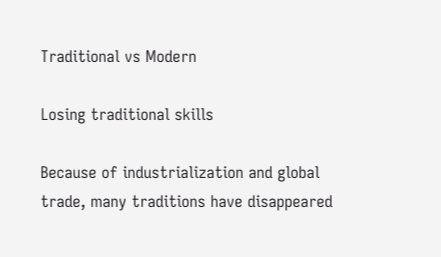Traditional vs Modern

Losing traditional skills

Because of industrialization and global trade, many traditions have disappeared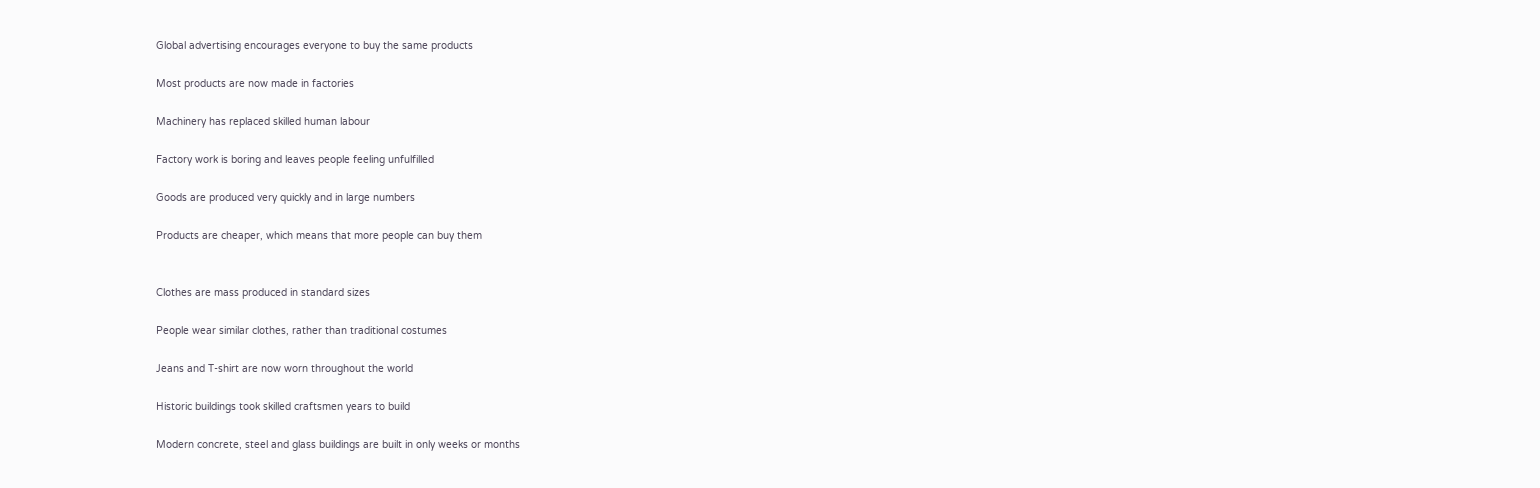Global advertising encourages everyone to buy the same products

Most products are now made in factories

Machinery has replaced skilled human labour

Factory work is boring and leaves people feeling unfulfilled

Goods are produced very quickly and in large numbers

Products are cheaper, which means that more people can buy them


Clothes are mass produced in standard sizes

People wear similar clothes, rather than traditional costumes

Jeans and T-shirt are now worn throughout the world

Historic buildings took skilled craftsmen years to build

Modern concrete, steel and glass buildings are built in only weeks or months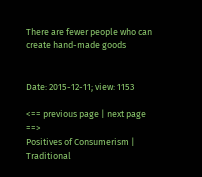There are fewer people who can create hand-made goods


Date: 2015-12-11; view: 1153

<== previous page | next page ==>
Positives of Consumerism | Traditional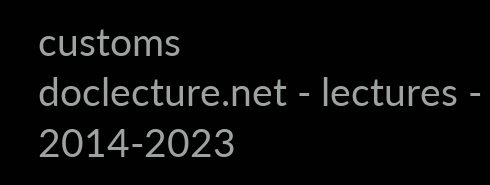customs
doclecture.net - lectures - 2014-2023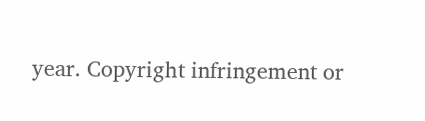year. Copyright infringement or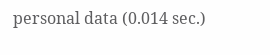personal data (0.014 sec.)